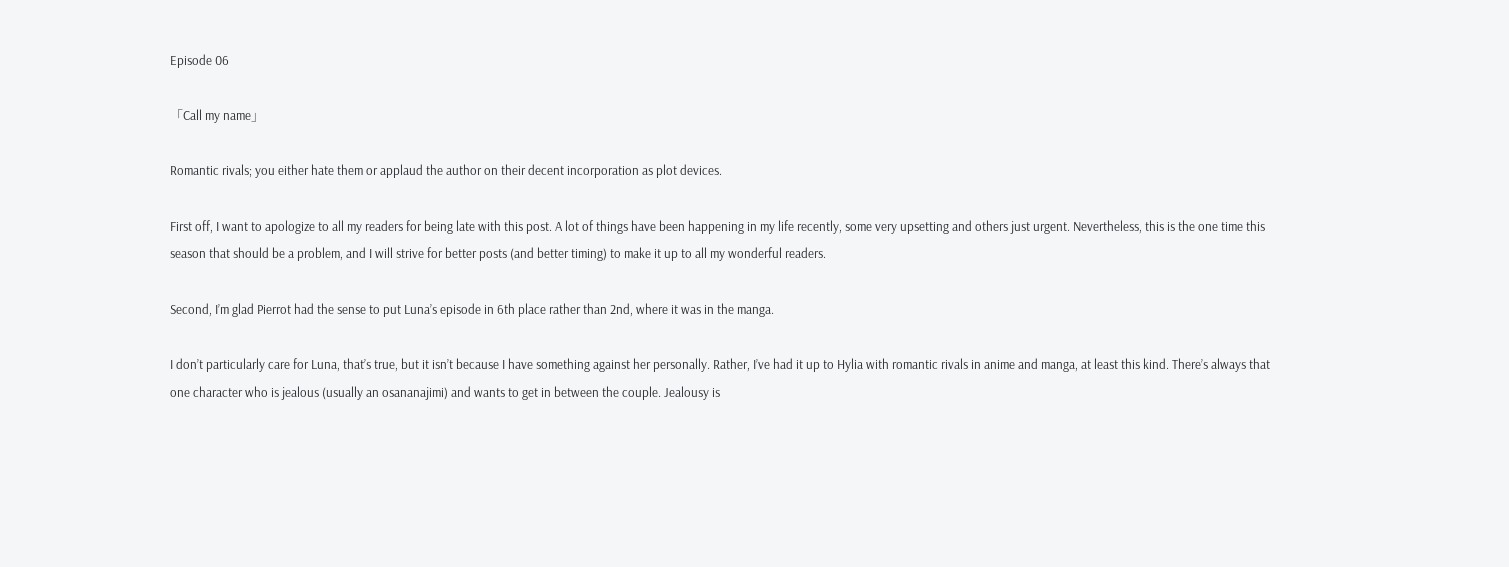Episode 06

「Call my name」

Romantic rivals; you either hate them or applaud the author on their decent incorporation as plot devices.

First off, I want to apologize to all my readers for being late with this post. A lot of things have been happening in my life recently, some very upsetting and others just urgent. Nevertheless, this is the one time this season that should be a problem, and I will strive for better posts (and better timing) to make it up to all my wonderful readers.

Second, I’m glad Pierrot had the sense to put Luna’s episode in 6th place rather than 2nd, where it was in the manga.

I don’t particularly care for Luna, that’s true, but it isn’t because I have something against her personally. Rather, I’ve had it up to Hylia with romantic rivals in anime and manga, at least this kind. There’s always that one character who is jealous (usually an osananajimi) and wants to get in between the couple. Jealousy is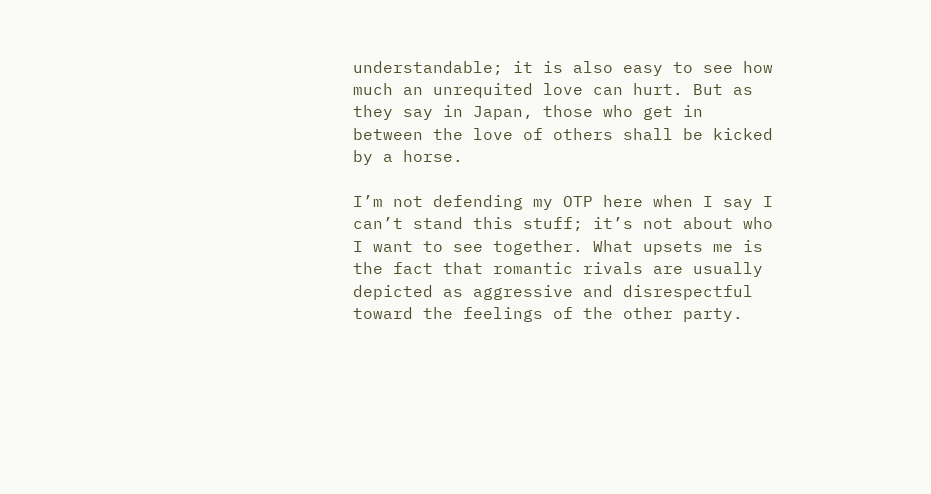understandable; it is also easy to see how much an unrequited love can hurt. But as they say in Japan, those who get in between the love of others shall be kicked by a horse.

I’m not defending my OTP here when I say I can’t stand this stuff; it’s not about who I want to see together. What upsets me is the fact that romantic rivals are usually depicted as aggressive and disrespectful toward the feelings of the other party.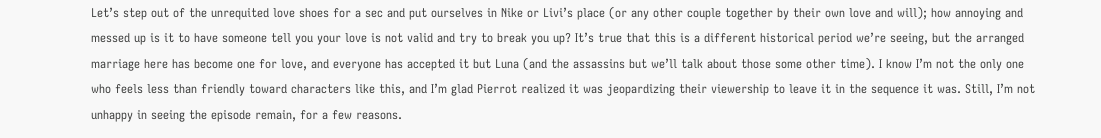Let’s step out of the unrequited love shoes for a sec and put ourselves in Nike or Livi’s place (or any other couple together by their own love and will); how annoying and messed up is it to have someone tell you your love is not valid and try to break you up? It’s true that this is a different historical period we’re seeing, but the arranged marriage here has become one for love, and everyone has accepted it but Luna (and the assassins but we’ll talk about those some other time). I know I’m not the only one who feels less than friendly toward characters like this, and I’m glad Pierrot realized it was jeopardizing their viewership to leave it in the sequence it was. Still, I’m not unhappy in seeing the episode remain, for a few reasons.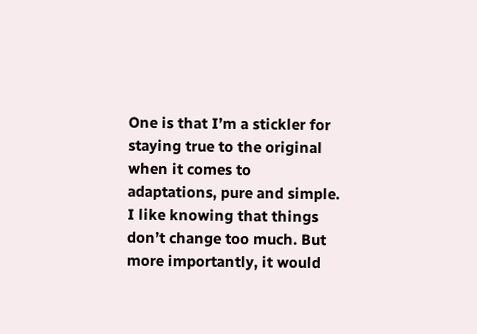One is that I’m a stickler for staying true to the original when it comes to adaptations, pure and simple. I like knowing that things don’t change too much. But more importantly, it would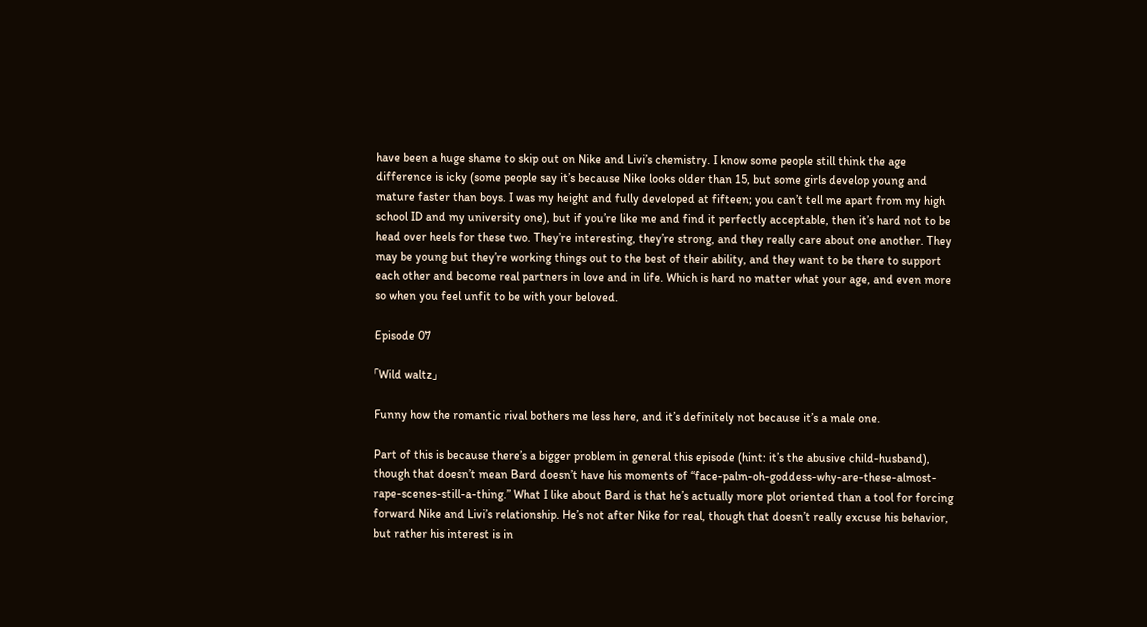have been a huge shame to skip out on Nike and Livi’s chemistry. I know some people still think the age difference is icky (some people say it’s because Nike looks older than 15, but some girls develop young and mature faster than boys. I was my height and fully developed at fifteen; you can’t tell me apart from my high school ID and my university one), but if you’re like me and find it perfectly acceptable, then it’s hard not to be head over heels for these two. They’re interesting, they’re strong, and they really care about one another. They may be young but they’re working things out to the best of their ability, and they want to be there to support each other and become real partners in love and in life. Which is hard no matter what your age, and even more so when you feel unfit to be with your beloved.

Episode 07

「Wild waltz」

Funny how the romantic rival bothers me less here, and it’s definitely not because it’s a male one.

Part of this is because there’s a bigger problem in general this episode (hint: it’s the abusive child-husband), though that doesn’t mean Bard doesn’t have his moments of “face-palm-oh-goddess-why-are-these-almost-rape-scenes-still-a-thing.” What I like about Bard is that he’s actually more plot oriented than a tool for forcing forward Nike and Livi’s relationship. He’s not after Nike for real, though that doesn’t really excuse his behavior, but rather his interest is in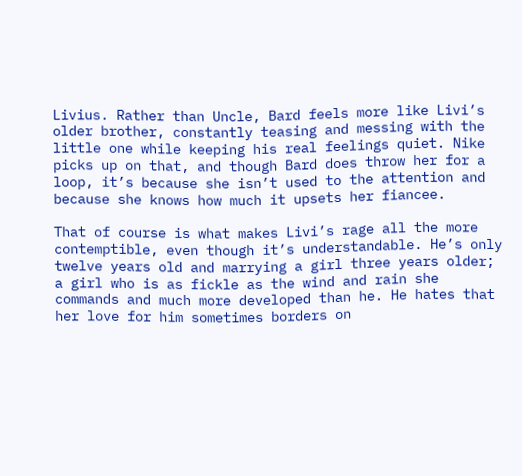Livius. Rather than Uncle, Bard feels more like Livi’s older brother, constantly teasing and messing with the little one while keeping his real feelings quiet. Nike picks up on that, and though Bard does throw her for a loop, it’s because she isn’t used to the attention and because she knows how much it upsets her fiancee.

That of course is what makes Livi’s rage all the more contemptible, even though it’s understandable. He’s only twelve years old and marrying a girl three years older; a girl who is as fickle as the wind and rain she commands and much more developed than he. He hates that her love for him sometimes borders on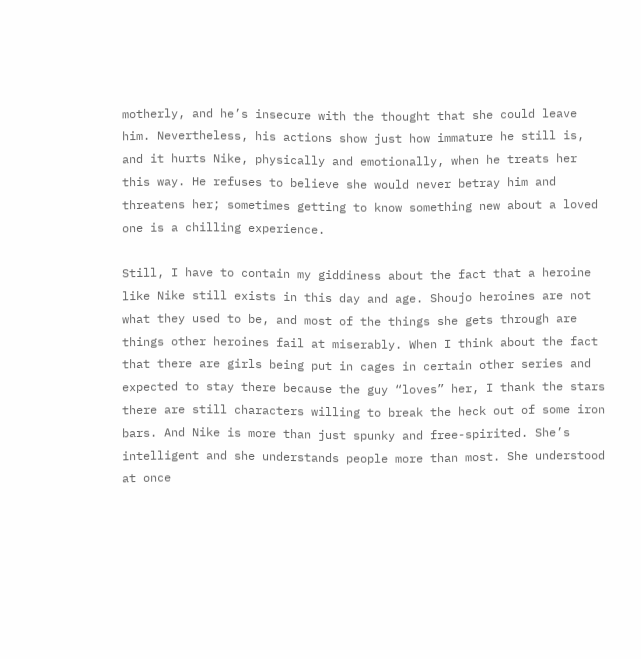motherly, and he’s insecure with the thought that she could leave him. Nevertheless, his actions show just how immature he still is, and it hurts Nike, physically and emotionally, when he treats her this way. He refuses to believe she would never betray him and threatens her; sometimes getting to know something new about a loved one is a chilling experience.

Still, I have to contain my giddiness about the fact that a heroine like Nike still exists in this day and age. Shoujo heroines are not what they used to be, and most of the things she gets through are things other heroines fail at miserably. When I think about the fact that there are girls being put in cages in certain other series and expected to stay there because the guy “loves” her, I thank the stars there are still characters willing to break the heck out of some iron bars. And Nike is more than just spunky and free-spirited. She’s intelligent and she understands people more than most. She understood at once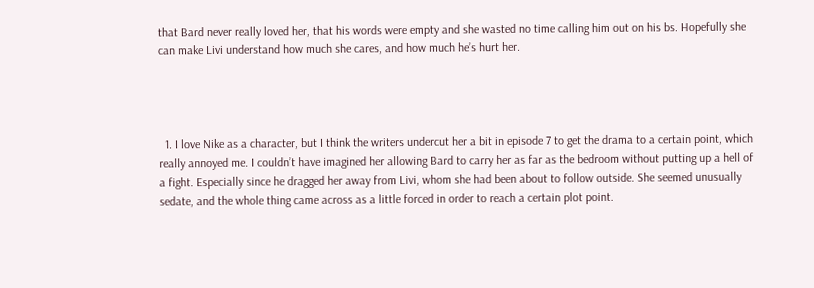that Bard never really loved her, that his words were empty and she wasted no time calling him out on his bs. Hopefully she can make Livi understand how much she cares, and how much he’s hurt her.




  1. I love Nike as a character, but I think the writers undercut her a bit in episode 7 to get the drama to a certain point, which really annoyed me. I couldn’t have imagined her allowing Bard to carry her as far as the bedroom without putting up a hell of a fight. Especially since he dragged her away from Livi, whom she had been about to follow outside. She seemed unusually sedate, and the whole thing came across as a little forced in order to reach a certain plot point.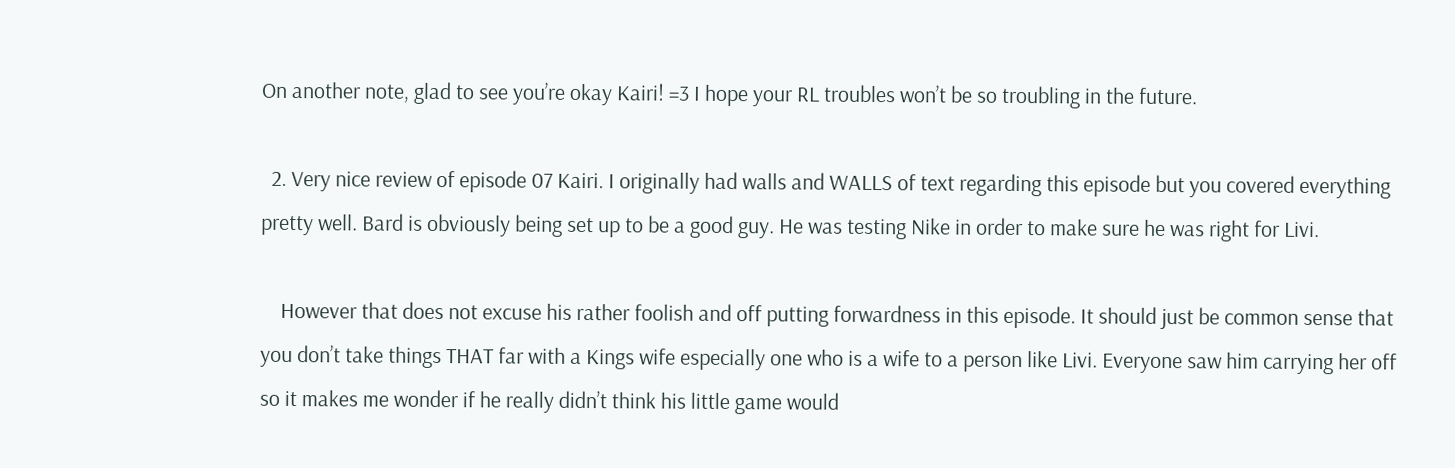On another note, glad to see you’re okay Kairi! =3 I hope your RL troubles won’t be so troubling in the future.

  2. Very nice review of episode 07 Kairi. I originally had walls and WALLS of text regarding this episode but you covered everything pretty well. Bard is obviously being set up to be a good guy. He was testing Nike in order to make sure he was right for Livi.

    However that does not excuse his rather foolish and off putting forwardness in this episode. It should just be common sense that you don’t take things THAT far with a Kings wife especially one who is a wife to a person like Livi. Everyone saw him carrying her off so it makes me wonder if he really didn’t think his little game would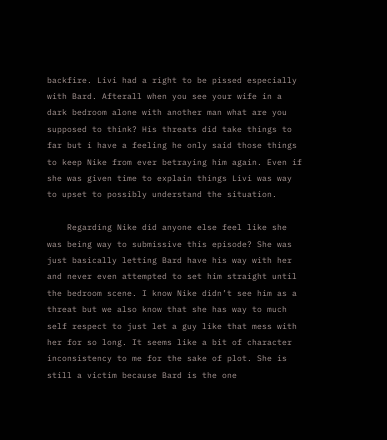backfire. Livi had a right to be pissed especially with Bard. Afterall when you see your wife in a dark bedroom alone with another man what are you supposed to think? His threats did take things to far but i have a feeling he only said those things to keep Nike from ever betraying him again. Even if she was given time to explain things Livi was way to upset to possibly understand the situation.

    Regarding Nike did anyone else feel like she was being way to submissive this episode? She was just basically letting Bard have his way with her and never even attempted to set him straight until the bedroom scene. I know Nike didn’t see him as a threat but we also know that she has way to much self respect to just let a guy like that mess with her for so long. It seems like a bit of character inconsistency to me for the sake of plot. She is still a victim because Bard is the one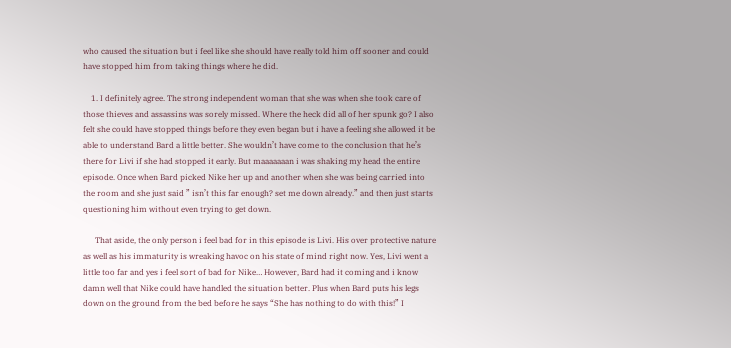who caused the situation but i feel like she should have really told him off sooner and could have stopped him from taking things where he did.

    1. I definitely agree. The strong independent woman that she was when she took care of those thieves and assassins was sorely missed. Where the heck did all of her spunk go? I also felt she could have stopped things before they even began but i have a feeling she allowed it be able to understand Bard a little better. She wouldn’t have come to the conclusion that he’s there for Livi if she had stopped it early. But maaaaaaan i was shaking my head the entire episode. Once when Bard picked Nike her up and another when she was being carried into the room and she just said ” isn’t this far enough? set me down already.” and then just starts questioning him without even trying to get down.

      That aside, the only person i feel bad for in this episode is Livi. His over protective nature as well as his immaturity is wreaking havoc on his state of mind right now. Yes, Livi went a little too far and yes i feel sort of bad for Nike… However, Bard had it coming and i know damn well that Nike could have handled the situation better. Plus when Bard puts his legs down on the ground from the bed before he says “She has nothing to do with this!” I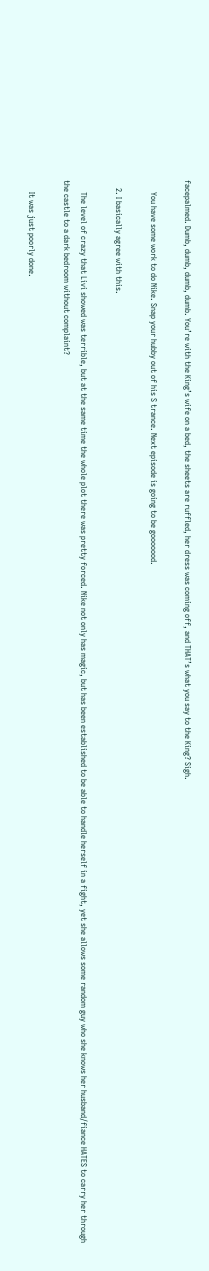facepalmed. Dumb, dumb, dumb, dumb. You’re with the King’s wife on a bed, the sheets are ruffled, her dress was coming off, and THAT’s what you say to the King? Sigh.

      You have some work to do Nike. Snap your hubby out of his S trance. Next episode is going to be gooooood.

    2. I basically agree with this.

      The level of crazy that Livi showed was terrible, but at the same time the whole plot there was pretty forced. Nike not only has magic, but has been established to be able to handle herself in a fight, yet she allows some random guy who she knows her husband/fiance HATES to carry her through the castle to a dark bedroom without complaint?

      It was just poorly done.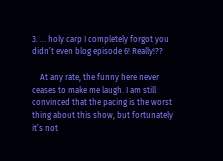3. … holy carp I completely forgot you didn’t even blog episode 6! Really!??

    At any rate, the funny here never ceases to make me laugh. I am still convinced that the pacing is the worst thing about this show, but fortunately it’s not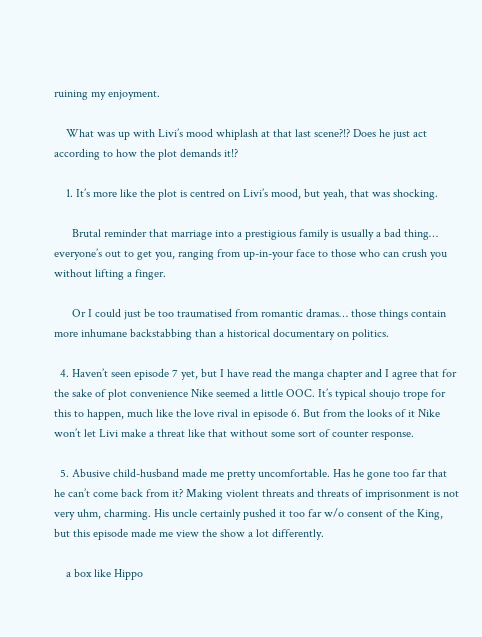ruining my enjoyment.

    What was up with Livi’s mood whiplash at that last scene?!? Does he just act according to how the plot demands it!?

    1. It’s more like the plot is centred on Livi’s mood, but yeah, that was shocking.

      Brutal reminder that marriage into a prestigious family is usually a bad thing… everyone’s out to get you, ranging from up-in-your face to those who can crush you without lifting a finger.

      Or I could just be too traumatised from romantic dramas… those things contain more inhumane backstabbing than a historical documentary on politics.

  4. Haven’t seen episode 7 yet, but I have read the manga chapter and I agree that for the sake of plot convenience Nike seemed a little OOC. It’s typical shoujo trope for this to happen, much like the love rival in episode 6. But from the looks of it Nike won’t let Livi make a threat like that without some sort of counter response.

  5. Abusive child-husband made me pretty uncomfortable. Has he gone too far that he can’t come back from it? Making violent threats and threats of imprisonment is not very uhm, charming. His uncle certainly pushed it too far w/o consent of the King, but this episode made me view the show a lot differently.

    a box like Hippo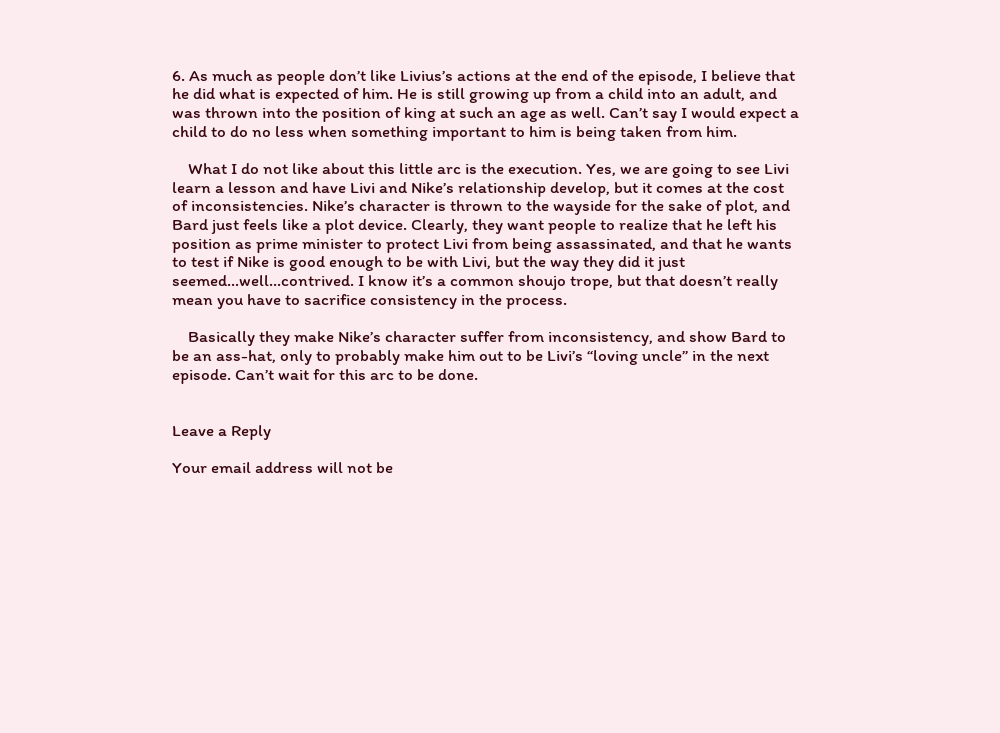6. As much as people don’t like Livius’s actions at the end of the episode, I believe that he did what is expected of him. He is still growing up from a child into an adult, and was thrown into the position of king at such an age as well. Can’t say I would expect a child to do no less when something important to him is being taken from him.

    What I do not like about this little arc is the execution. Yes, we are going to see Livi learn a lesson and have Livi and Nike’s relationship develop, but it comes at the cost of inconsistencies. Nike’s character is thrown to the wayside for the sake of plot, and Bard just feels like a plot device. Clearly, they want people to realize that he left his position as prime minister to protect Livi from being assassinated, and that he wants to test if Nike is good enough to be with Livi, but the way they did it just seemed…well…contrived. I know it’s a common shoujo trope, but that doesn’t really mean you have to sacrifice consistency in the process.

    Basically they make Nike’s character suffer from inconsistency, and show Bard to be an ass-hat, only to probably make him out to be Livi’s “loving uncle” in the next episode. Can’t wait for this arc to be done.


Leave a Reply

Your email address will not be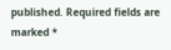published. Required fields are marked *